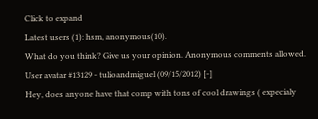Click to expand
Latest users (1): hsm, anonymous(10).
What do you think? Give us your opinion. Anonymous comments allowed.
User avatar #13129 - tulioandmiguel (09/15/2012) [-]
Hey, does anyone have that comp with tons of cool drawings ( expecialy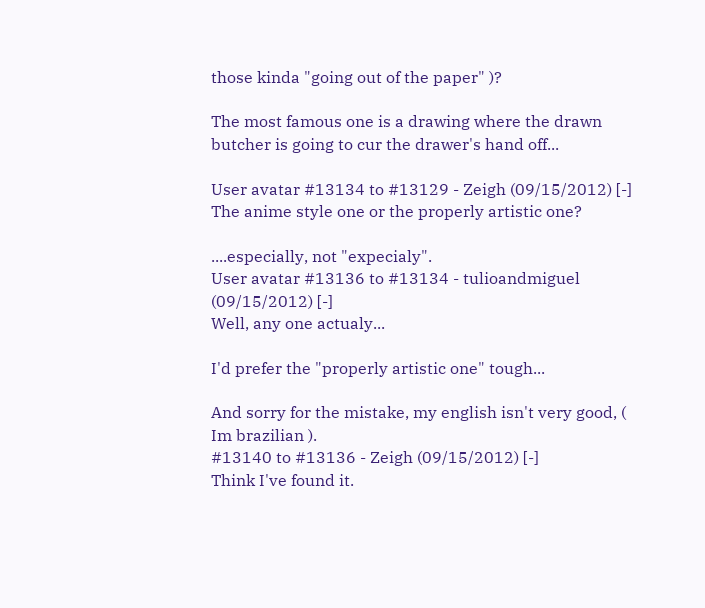those kinda "going out of the paper" )?

The most famous one is a drawing where the drawn butcher is going to cur the drawer's hand off...

User avatar #13134 to #13129 - Zeigh (09/15/2012) [-]
The anime style one or the properly artistic one?

....especially, not "expecialy".
User avatar #13136 to #13134 - tulioandmiguel (09/15/2012) [-]
Well, any one actualy...

I'd prefer the "properly artistic one" tough...

And sorry for the mistake, my english isn't very good, ( Im brazilian ).
#13140 to #13136 - Zeigh (09/15/2012) [-]
Think I've found it.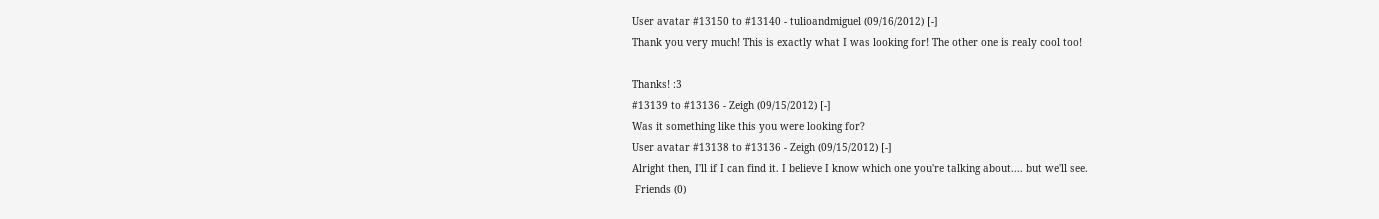User avatar #13150 to #13140 - tulioandmiguel (09/16/2012) [-]
Thank you very much! This is exactly what I was looking for! The other one is realy cool too!

Thanks! :3
#13139 to #13136 - Zeigh (09/15/2012) [-]
Was it something like this you were looking for?
User avatar #13138 to #13136 - Zeigh (09/15/2012) [-]
Alright then, I'll if I can find it. I believe I know which one you're talking about.... but we'll see.
 Friends (0)